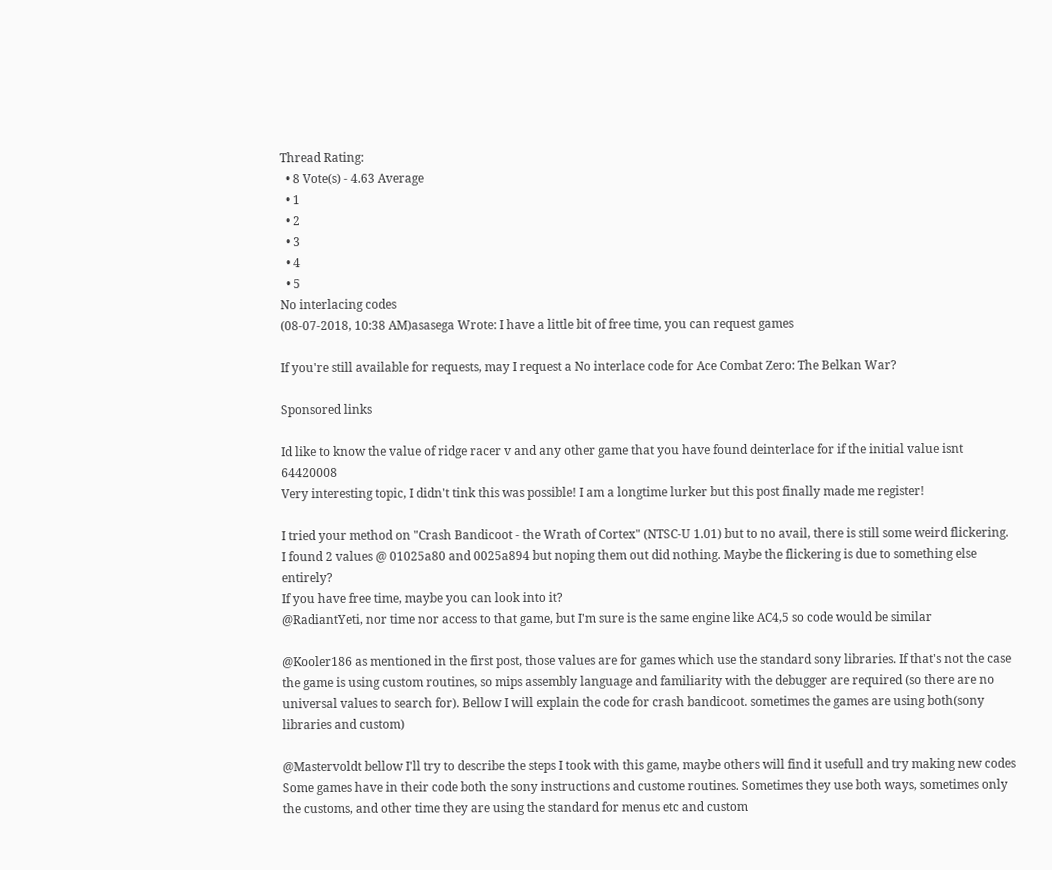Thread Rating:
  • 8 Vote(s) - 4.63 Average
  • 1
  • 2
  • 3
  • 4
  • 5
No interlacing codes
(08-07-2018, 10:38 AM)asasega Wrote: I have a little bit of free time, you can request games

If you're still available for requests, may I request a No interlace code for Ace Combat Zero: The Belkan War?

Sponsored links

Id like to know the value of ridge racer v and any other game that you have found deinterlace for if the initial value isnt 64420008
Very interesting topic, I didn't tink this was possible! I am a longtime lurker but this post finally made me register!

I tried your method on "Crash Bandicoot - the Wrath of Cortex" (NTSC-U 1.01) but to no avail, there is still some weird flickering.
I found 2 values @ 01025a80 and 0025a894 but noping them out did nothing. Maybe the flickering is due to something else entirely?
If you have free time, maybe you can look into it?
@RadiantYeti, nor time nor access to that game, but I'm sure is the same engine like AC4,5 so code would be similar

@Kooler186 as mentioned in the first post, those values are for games which use the standard sony libraries. If that's not the case the game is using custom routines, so mips assembly language and familiarity with the debugger are required (so there are no universal values to search for). Bellow I will explain the code for crash bandicoot. sometimes the games are using both(sony libraries and custom)

@Mastervoldt bellow I'll try to describe the steps I took with this game, maybe others will find it usefull and try making new codes
Some games have in their code both the sony instructions and custome routines. Sometimes they use both ways, sometimes only the customs, and other time they are using the standard for menus etc and custom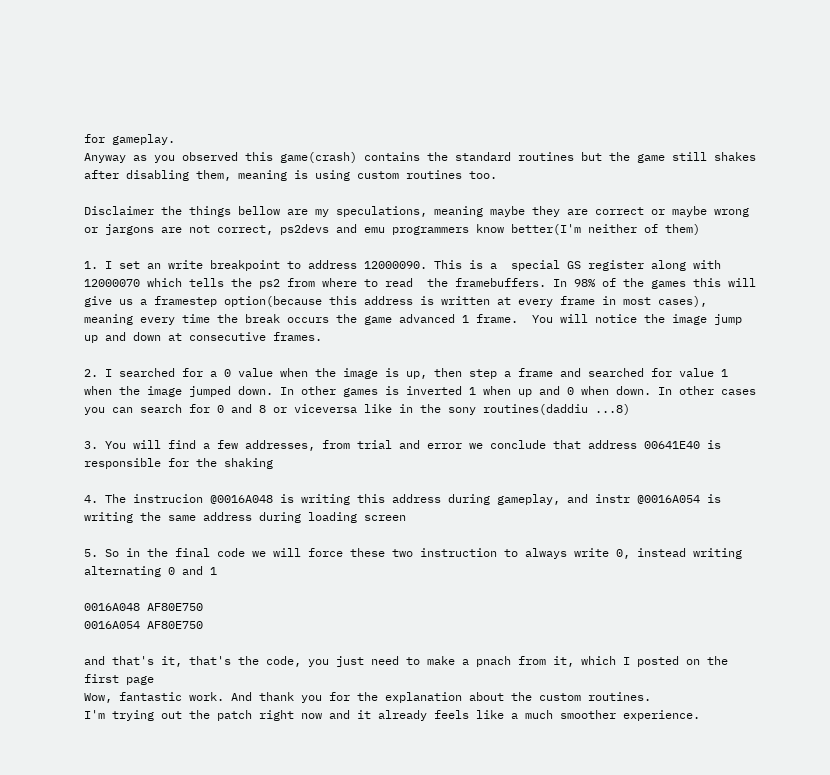for gameplay.
Anyway as you observed this game(crash) contains the standard routines but the game still shakes after disabling them, meaning is using custom routines too.

Disclaimer the things bellow are my speculations, meaning maybe they are correct or maybe wrong or jargons are not correct, ps2devs and emu programmers know better(I'm neither of them)

1. I set an write breakpoint to address 12000090. This is a  special GS register along with 12000070 which tells the ps2 from where to read  the framebuffers. In 98% of the games this will give us a framestep option(because this address is written at every frame in most cases), meaning every time the break occurs the game advanced 1 frame.  You will notice the image jump up and down at consecutive frames.

2. I searched for a 0 value when the image is up, then step a frame and searched for value 1 when the image jumped down. In other games is inverted 1 when up and 0 when down. In other cases you can search for 0 and 8 or viceversa like in the sony routines(daddiu ...8)

3. You will find a few addresses, from trial and error we conclude that address 00641E40 is responsible for the shaking

4. The instrucion @0016A048 is writing this address during gameplay, and instr @0016A054 is writing the same address during loading screen

5. So in the final code we will force these two instruction to always write 0, instead writing alternating 0 and 1

0016A048 AF80E750
0016A054 AF80E750

and that's it, that's the code, you just need to make a pnach from it, which I posted on the first page
Wow, fantastic work. And thank you for the explanation about the custom routines.
I'm trying out the patch right now and it already feels like a much smoother experience.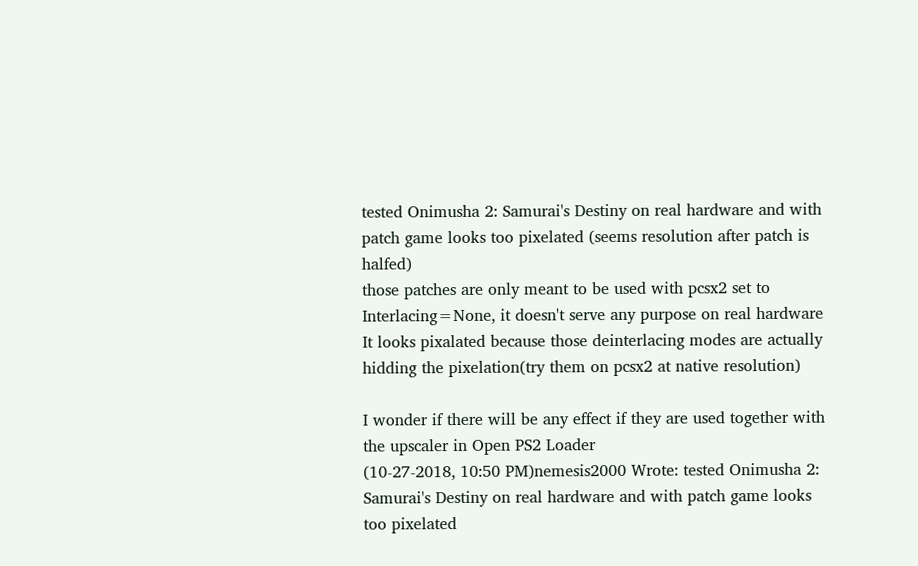tested Onimusha 2: Samurai's Destiny on real hardware and with patch game looks too pixelated (seems resolution after patch is halfed)
those patches are only meant to be used with pcsx2 set to Interlacing=None, it doesn't serve any purpose on real hardware
It looks pixalated because those deinterlacing modes are actually hidding the pixelation(try them on pcsx2 at native resolution)

I wonder if there will be any effect if they are used together with the upscaler in Open PS2 Loader
(10-27-2018, 10:50 PM)nemesis2000 Wrote: tested Onimusha 2: Samurai's Destiny on real hardware and with patch game looks too pixelated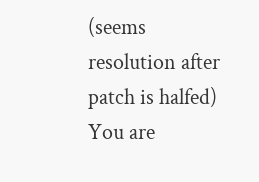(seems resolution after patch is halfed)
You are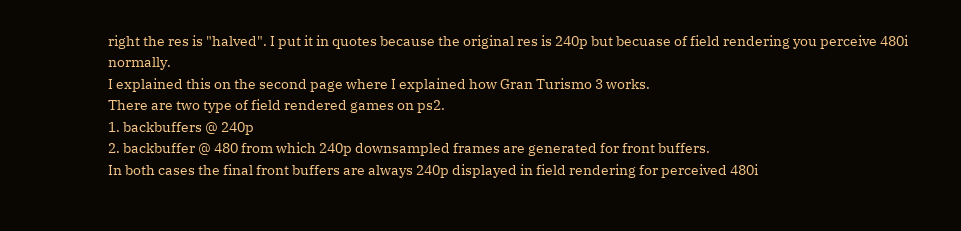right the res is "halved". I put it in quotes because the original res is 240p but becuase of field rendering you perceive 480i normally.
I explained this on the second page where I explained how Gran Turismo 3 works.
There are two type of field rendered games on ps2.
1. backbuffers @ 240p
2. backbuffer @ 480 from which 240p downsampled frames are generated for front buffers.
In both cases the final front buffers are always 240p displayed in field rendering for perceived 480i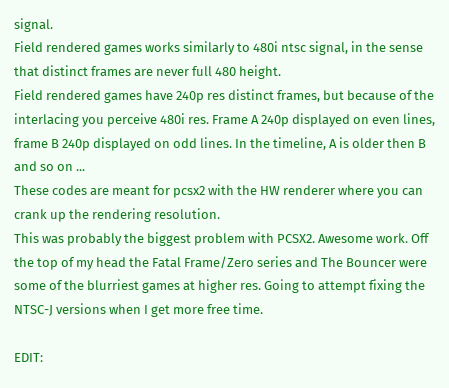signal.
Field rendered games works similarly to 480i ntsc signal, in the sense that distinct frames are never full 480 height.
Field rendered games have 240p res distinct frames, but because of the interlacing you perceive 480i res. Frame A 240p displayed on even lines, frame B 240p displayed on odd lines. In the timeline, A is older then B and so on ...
These codes are meant for pcsx2 with the HW renderer where you can crank up the rendering resolution.
This was probably the biggest problem with PCSX2. Awesome work. Off the top of my head the Fatal Frame/Zero series and The Bouncer were some of the blurriest games at higher res. Going to attempt fixing the NTSC-J versions when I get more free time.

EDIT: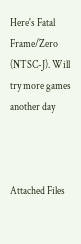Here's Fatal Frame/Zero (NTSC-J). Will try more games another day



Attached Files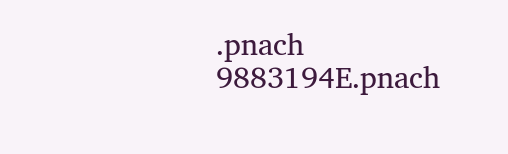.pnach   9883194E.pnach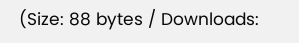(Size: 88 bytes / Downloads: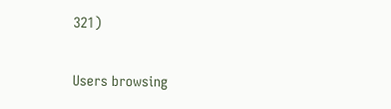321)

Users browsing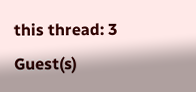this thread: 3 Guest(s)